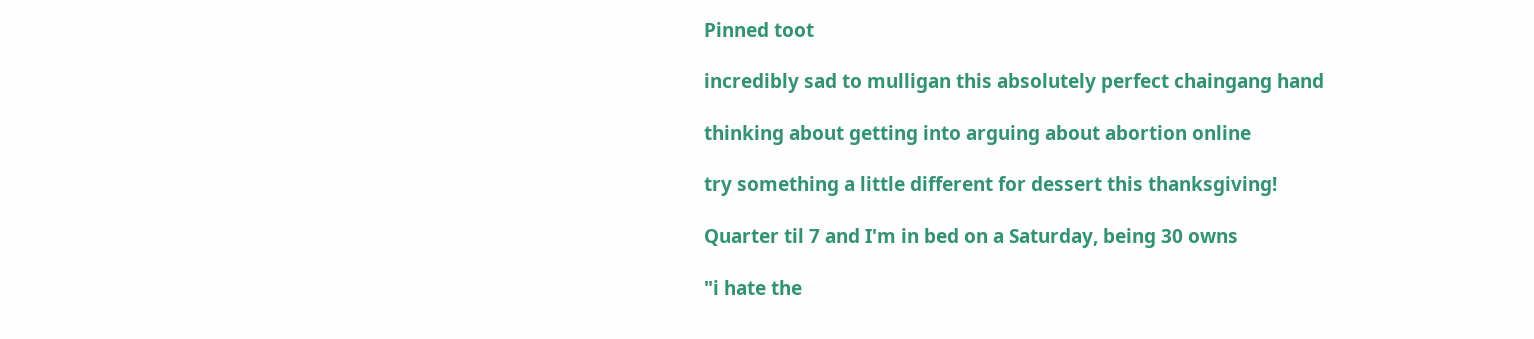Pinned toot

incredibly sad to mulligan this absolutely perfect chaingang hand

thinking about getting into arguing about abortion online

try something a little different for dessert this thanksgiving!

Quarter til 7 and I'm in bed on a Saturday, being 30 owns

"i hate the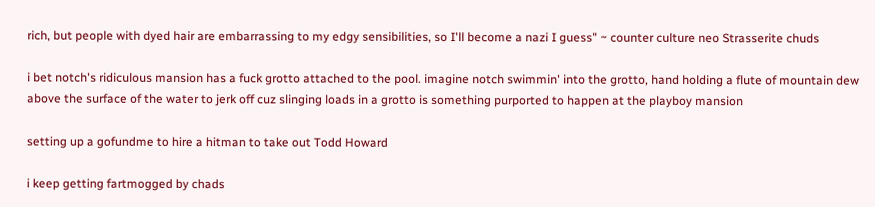rich, but people with dyed hair are embarrassing to my edgy sensibilities, so I'll become a nazi I guess" ~ counter culture neo Strasserite chuds

i bet notch's ridiculous mansion has a fuck grotto attached to the pool. imagine notch swimmin' into the grotto, hand holding a flute of mountain dew above the surface of the water to jerk off cuz slinging loads in a grotto is something purported to happen at the playboy mansion

setting up a gofundme to hire a hitman to take out Todd Howard

i keep getting fartmogged by chads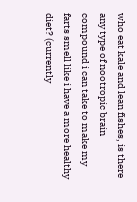who eat kale and lean fishes, is there any type of nootropic brain compound i can take to make my farts smell like i have a more healthy diet? (currently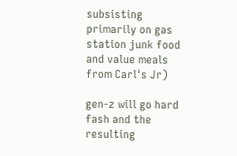subsisting primarily on gas station junk food and value meals from Carl's Jr)

gen-z will go hard fash and the resulting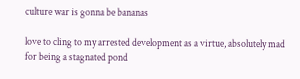culture war is gonna be bananas

love to cling to my arrested development as a virtue, absolutely mad for being a stagnated pond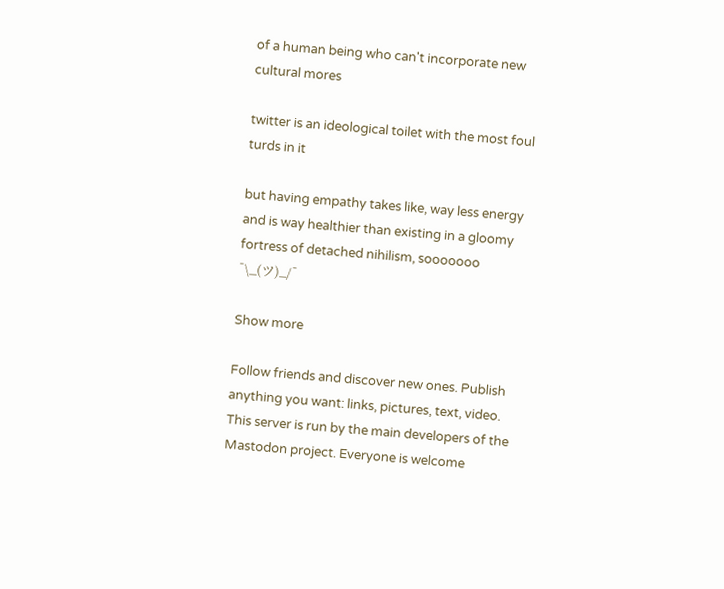of a human being who can't incorporate new cultural mores

twitter is an ideological toilet with the most foul turds in it

but having empathy takes like, way less energy and is way healthier than existing in a gloomy fortress of detached nihilism, sooooooo ¯\_(ツ)_/¯

Show more

Follow friends and discover new ones. Publish anything you want: links, pictures, text, video. This server is run by the main developers of the Mastodon project. Everyone is welcome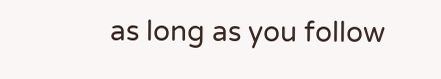as long as you follow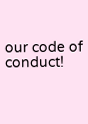our code of conduct!